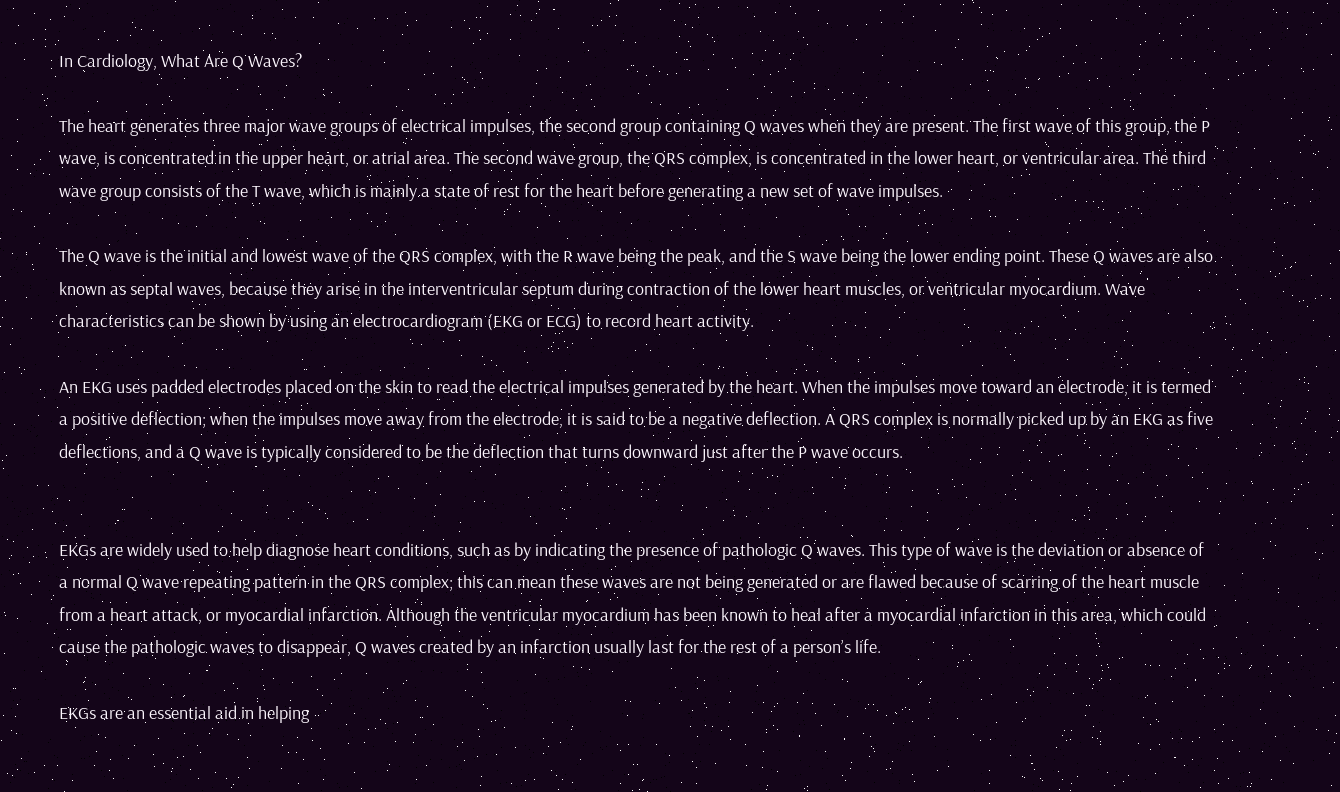In Cardiology, What Are Q Waves?

The heart generates three major wave groups of electrical impulses, the second group containing Q waves when they are present. The first wave of this group, the P wave, is concentrated in the upper heart, or atrial area. The second wave group, the QRS complex, is concentrated in the lower heart, or ventricular area. The third wave group consists of the T wave, which is mainly a state of rest for the heart before generating a new set of wave impulses.

The Q wave is the initial and lowest wave of the QRS complex, with the R wave being the peak, and the S wave being the lower ending point. These Q waves are also known as septal waves, because they arise in the interventricular septum during contraction of the lower heart muscles, or ventricular myocardium. Wave characteristics can be shown by using an electrocardiogram (EKG or ECG) to record heart activity.

An EKG uses padded electrodes placed on the skin to read the electrical impulses generated by the heart. When the impulses move toward an electrode, it is termed a positive deflection; when the impulses move away from the electrode, it is said to be a negative deflection. A QRS complex is normally picked up by an EKG as five deflections, and a Q wave is typically considered to be the deflection that turns downward just after the P wave occurs.


EKGs are widely used to help diagnose heart conditions, such as by indicating the presence of pathologic Q waves. This type of wave is the deviation or absence of a normal Q wave repeating pattern in the QRS complex; this can mean these waves are not being generated or are flawed because of scarring of the heart muscle from a heart attack, or myocardial infarction. Although the ventricular myocardium has been known to heal after a myocardial infarction in this area, which could cause the pathologic waves to disappear, Q waves created by an infarction usually last for the rest of a person’s life.

EKGs are an essential aid in helping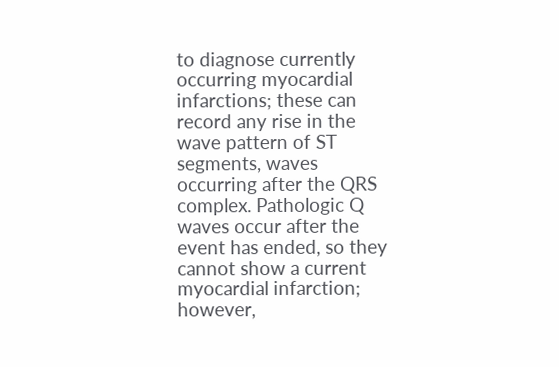to diagnose currently occurring myocardial infarctions; these can record any rise in the wave pattern of ST segments, waves occurring after the QRS complex. Pathologic Q waves occur after the event has ended, so they cannot show a current myocardial infarction; however,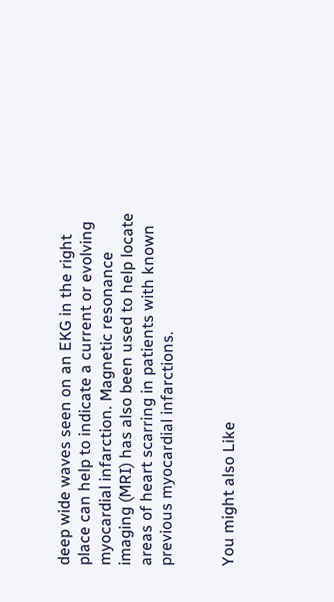deep wide waves seen on an EKG in the right place can help to indicate a current or evolving myocardial infarction. Magnetic resonance imaging (MRI) has also been used to help locate areas of heart scarring in patients with known previous myocardial infarctions.


You might also Like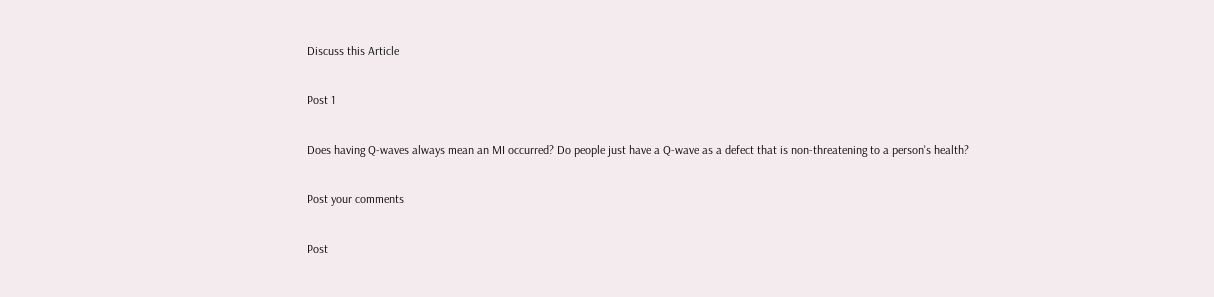Discuss this Article

Post 1

Does having Q-waves always mean an MI occurred? Do people just have a Q-wave as a defect that is non-threatening to a person's health?

Post your comments

Post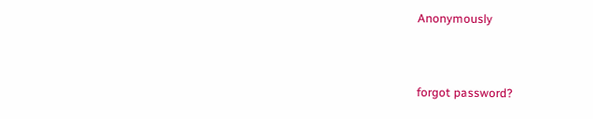Anonymously


forgot password?